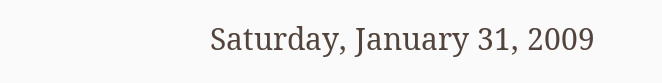Saturday, January 31, 2009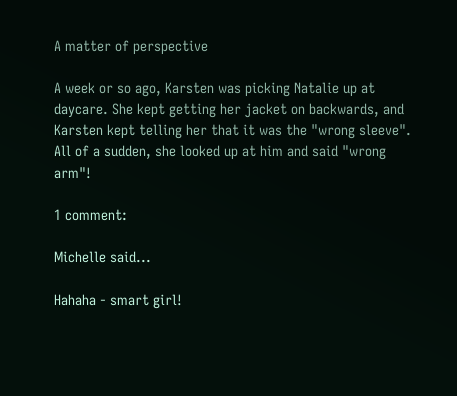A matter of perspective

A week or so ago, Karsten was picking Natalie up at daycare. She kept getting her jacket on backwards, and Karsten kept telling her that it was the "wrong sleeve". All of a sudden, she looked up at him and said "wrong arm"!

1 comment:

Michelle said...

Hahaha - smart girl!